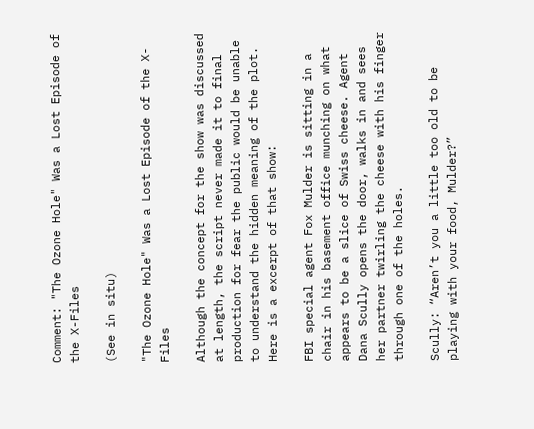Comment: "The Ozone Hole" Was a Lost Episode of the X-Files

(See in situ)

"The Ozone Hole" Was a Lost Episode of the X-Files

Although the concept for the show was discussed at length, the script never made it to final production for fear the public would be unable to understand the hidden meaning of the plot. Here is a excerpt of that show:

FBI special agent Fox Mulder is sitting in a chair in his basement office munching on what appears to be a slice of Swiss cheese. Agent Dana Scully opens the door, walks in and sees her partner twirling the cheese with his finger through one of the holes.

Scully: “Aren’t you a little too old to be playing with your food, Mulder?”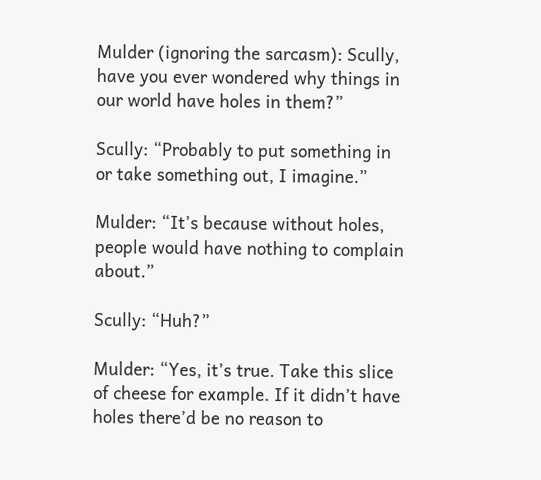Mulder (ignoring the sarcasm): Scully, have you ever wondered why things in our world have holes in them?”

Scully: “Probably to put something in or take something out, I imagine.”

Mulder: “It’s because without holes, people would have nothing to complain about.”

Scully: “Huh?”

Mulder: “Yes, it’s true. Take this slice of cheese for example. If it didn’t have holes there’d be no reason to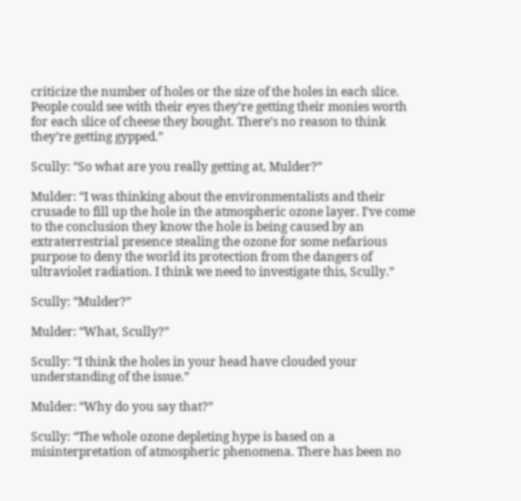criticize the number of holes or the size of the holes in each slice. People could see with their eyes they’re getting their monies worth for each slice of cheese they bought. There’s no reason to think they’re getting gypped.”

Scully: “So what are you really getting at, Mulder?”

Mulder: “I was thinking about the environmentalists and their crusade to fill up the hole in the atmospheric ozone layer. I’ve come to the conclusion they know the hole is being caused by an extraterrestrial presence stealing the ozone for some nefarious purpose to deny the world its protection from the dangers of ultraviolet radiation. I think we need to investigate this, Scully.”

Scully: “Mulder?”

Mulder: “What, Scully?”

Scully: “I think the holes in your head have clouded your understanding of the issue.”

Mulder: “Why do you say that?”

Scully: “The whole ozone depleting hype is based on a misinterpretation of atmospheric phenomena. There has been no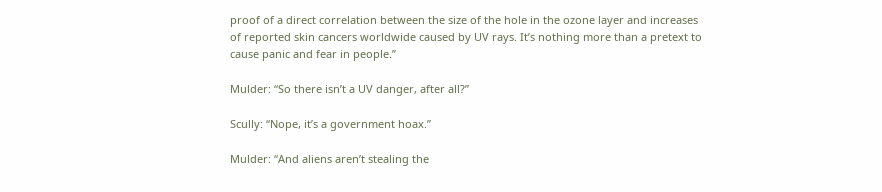proof of a direct correlation between the size of the hole in the ozone layer and increases of reported skin cancers worldwide caused by UV rays. It’s nothing more than a pretext to cause panic and fear in people.”

Mulder: “So there isn’t a UV danger, after all?”

Scully: “Nope, it’s a government hoax.”

Mulder: “And aliens aren’t stealing the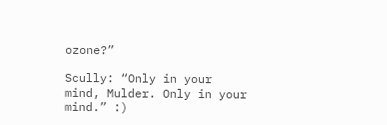ozone?”

Scully: “Only in your mind, Mulder. Only in your mind.” :)